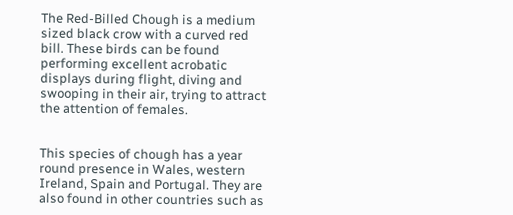The Red-Billed Chough is a medium sized black crow with a curved red bill. These birds can be found performing excellent acrobatic displays during flight, diving and swooping in their air, trying to attract the attention of females.


This species of chough has a year round presence in Wales, western Ireland, Spain and Portugal. They are also found in other countries such as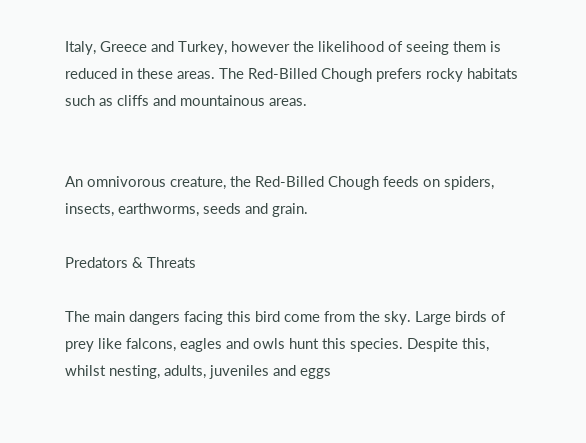Italy, Greece and Turkey, however the likelihood of seeing them is reduced in these areas. The Red-Billed Chough prefers rocky habitats such as cliffs and mountainous areas.


An omnivorous creature, the Red-Billed Chough feeds on spiders, insects, earthworms, seeds and grain.

Predators & Threats

The main dangers facing this bird come from the sky. Large birds of prey like falcons, eagles and owls hunt this species. Despite this, whilst nesting, adults, juveniles and eggs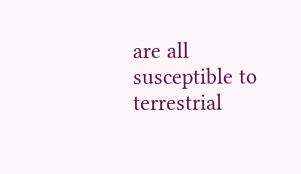are all susceptible to terrestrial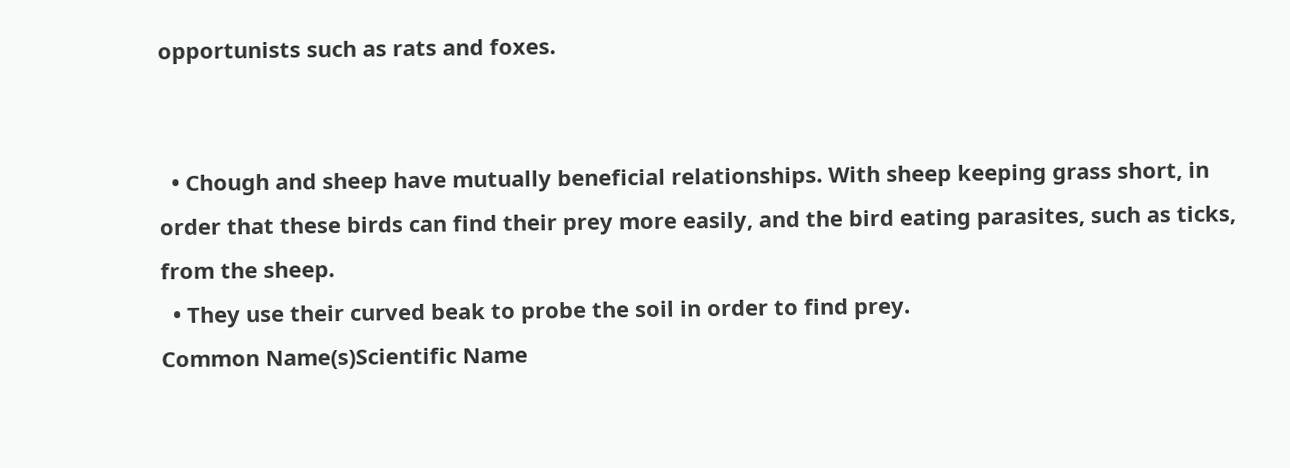opportunists such as rats and foxes.


  • Chough and sheep have mutually beneficial relationships. With sheep keeping grass short, in order that these birds can find their prey more easily, and the bird eating parasites, such as ticks, from the sheep.
  • They use their curved beak to probe the soil in order to find prey.
Common Name(s)Scientific Name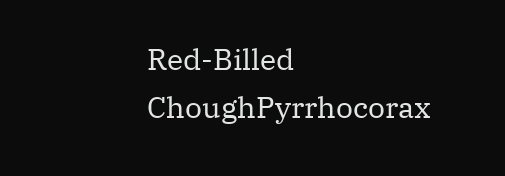Red-Billed ChoughPyrrhocorax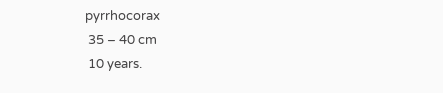pyrrhocorax
 35 – 40 cm
 10 years.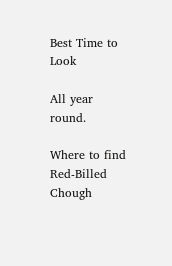Best Time to Look

All year round.

Where to find Red-Billed Chough